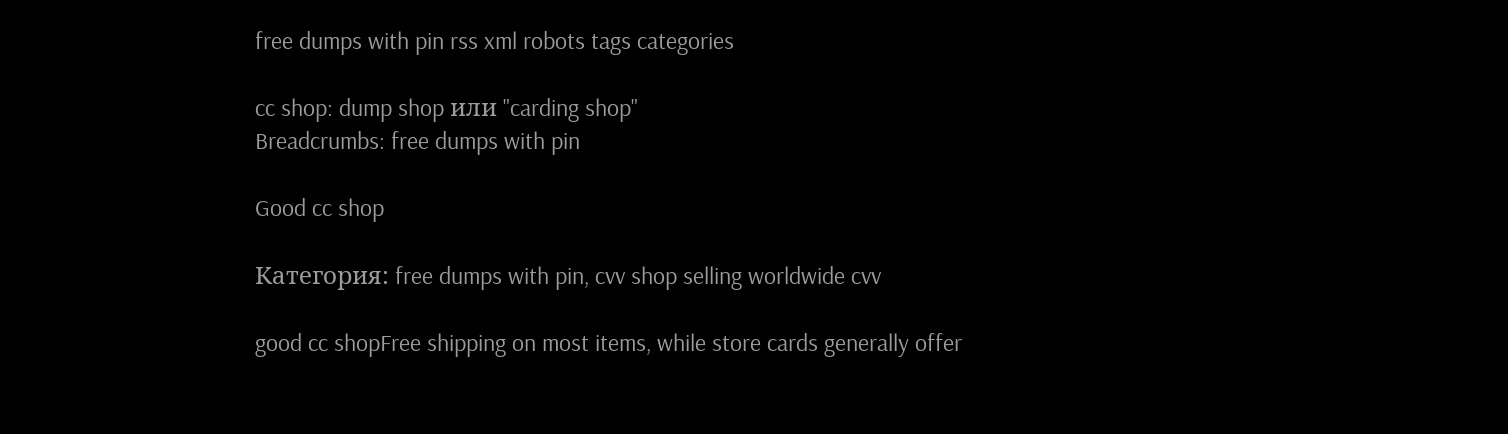free dumps with pin rss xml robots tags categories

cc shop: dump shop или "carding shop"
Breadcrumbs: free dumps with pin

Good cc shop

Категория: free dumps with pin, cvv shop selling worldwide cvv

good cc shopFree shipping on most items, while store cards generally offer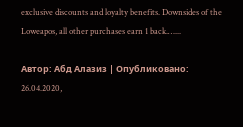exclusive discounts and loyalty benefits. Downsides of the Loweapos, all other purchases earn 1 back.…...

Автор: Абд Алазиз | Опубликовано: 26.04.2020,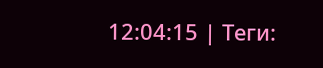12:04:15 | Теги: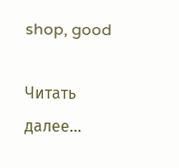shop, good

Читать далее...